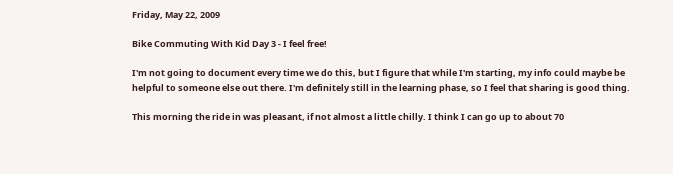Friday, May 22, 2009

Bike Commuting With Kid Day 3 - I feel free!

I'm not going to document every time we do this, but I figure that while I'm starting, my info could maybe be helpful to someone else out there. I'm definitely still in the learning phase, so I feel that sharing is good thing.

This morning the ride in was pleasant, if not almost a little chilly. I think I can go up to about 70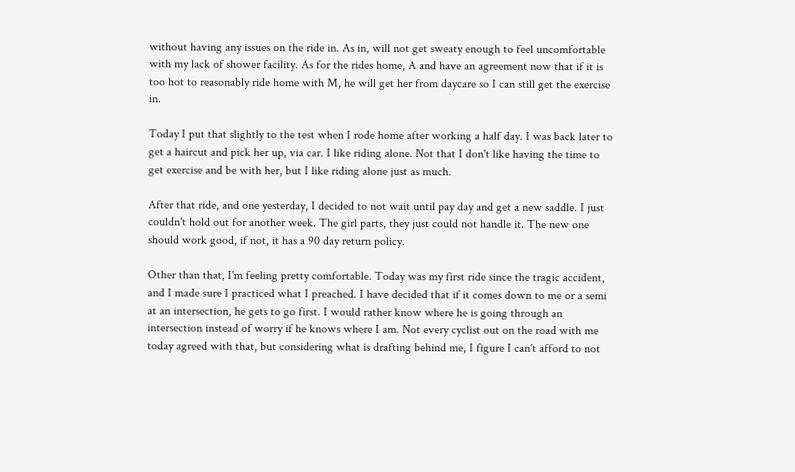without having any issues on the ride in. As in, will not get sweaty enough to feel uncomfortable with my lack of shower facility. As for the rides home, A and have an agreement now that if it is too hot to reasonably ride home with M, he will get her from daycare so I can still get the exercise in.

Today I put that slightly to the test when I rode home after working a half day. I was back later to get a haircut and pick her up, via car. I like riding alone. Not that I don't like having the time to get exercise and be with her, but I like riding alone just as much.

After that ride, and one yesterday, I decided to not wait until pay day and get a new saddle. I just couldn't hold out for another week. The girl parts, they just could not handle it. The new one should work good, if not, it has a 90 day return policy.

Other than that, I'm feeling pretty comfortable. Today was my first ride since the tragic accident, and I made sure I practiced what I preached. I have decided that if it comes down to me or a semi at an intersection, he gets to go first. I would rather know where he is going through an intersection instead of worry if he knows where I am. Not every cyclist out on the road with me today agreed with that, but considering what is drafting behind me, I figure I can't afford to not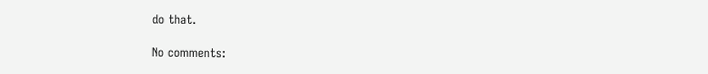do that.

No comments: